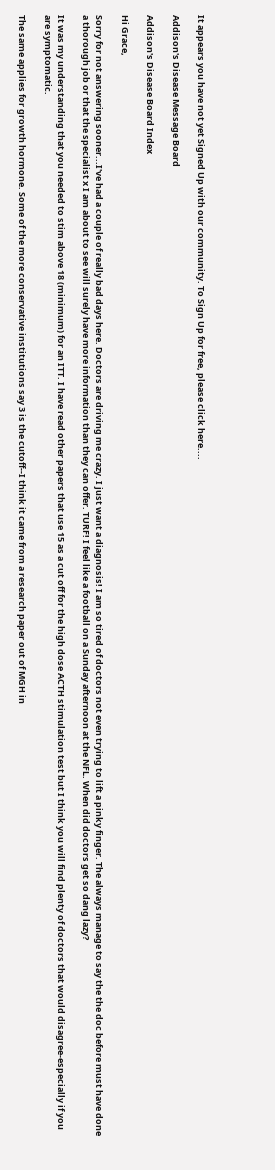It appears you have not yet Signed Up with our community. To Sign Up for free, please click here....

Addison's Disease Message Board

Addison's Disease Board Index

Hi Grace,

Sorry for not answering sooner...I've had a couple of really bad days here. Doctors are driving me crazy. I just want a diagnosis! I am so tired of doctors not even trying to lift a pinky finger. The always manage to say the the doc before must have done a thorough job or that the specialist x I am about to see will surely have more information than they can offer. TURF! I feel like a football on a Sunday afternoon at the NFL. When did doctors get so dang lazy?

It was my understanding that you needed to stim above 18 (minimum) for an ITT. I have read other papers that use 15 as a cut off for the high dose ACTH stimulation test but I think you will find plenty of doctors that would disagree-especially if you are symptomatic.

The same applies for growth hormone. Some of the more conservative institutions say 3 is the cutoff--I think it came from a research paper out of MGH in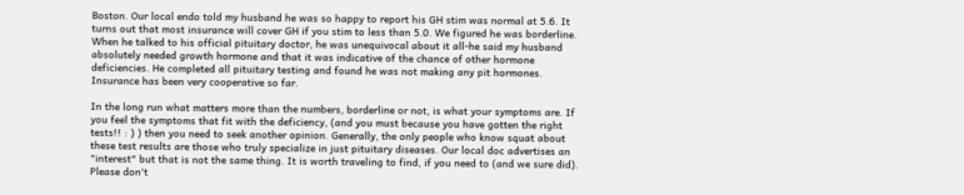Boston. Our local endo told my husband he was so happy to report his GH stim was normal at 5.6. It turns out that most insurance will cover GH if you stim to less than 5.0. We figured he was borderline. When he talked to his official pituitary doctor, he was unequivocal about it all-he said my husband absolutely needed growth hormone and that it was indicative of the chance of other hormone deficiencies. He completed all pituitary testing and found he was not making any pit hormones. Insurance has been very cooperative so far.

In the long run what matters more than the numbers, borderline or not, is what your symptoms are. If you feel the symptoms that fit with the deficiency, (and you must because you have gotten the right tests!! : ) ) then you need to seek another opinion. Generally, the only people who know squat about these test results are those who truly specialize in just pituitary diseases. Our local doc advertises an "interest" but that is not the same thing. It is worth traveling to find, if you need to (and we sure did). Please don't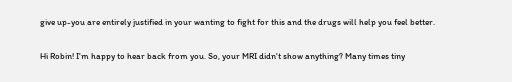give up-you are entirely justified in your wanting to fight for this and the drugs will help you feel better.

Hi Robin! I'm happy to hear back from you. So, your MRI didn't show anything? Many times tiny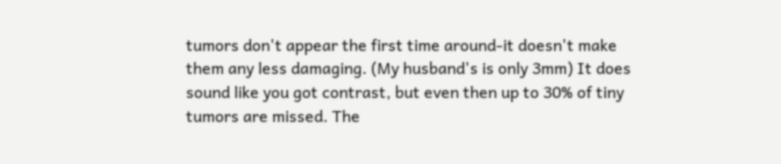tumors don't appear the first time around-it doesn't make them any less damaging. (My husband's is only 3mm) It does sound like you got contrast, but even then up to 30% of tiny tumors are missed. The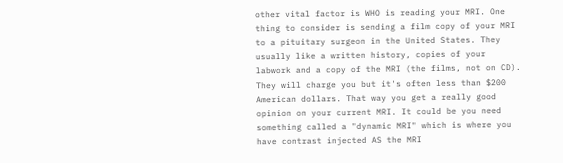other vital factor is WHO is reading your MRI. One thing to consider is sending a film copy of your MRI to a pituitary surgeon in the United States. They usually like a written history, copies of your labwork and a copy of the MRI (the films, not on CD). They will charge you but it's often less than $200 American dollars. That way you get a really good opinion on your current MRI. It could be you need something called a "dynamic MRI" which is where you have contrast injected AS the MRI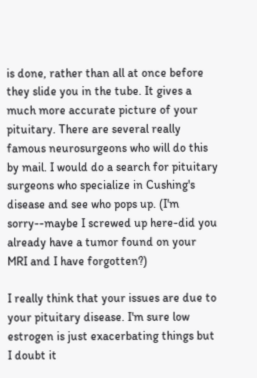is done, rather than all at once before they slide you in the tube. It gives a much more accurate picture of your pituitary. There are several really famous neurosurgeons who will do this by mail. I would do a search for pituitary surgeons who specialize in Cushing's disease and see who pops up. (I'm sorry--maybe I screwed up here-did you already have a tumor found on your MRI and I have forgotten?)

I really think that your issues are due to your pituitary disease. I'm sure low estrogen is just exacerbating things but I doubt it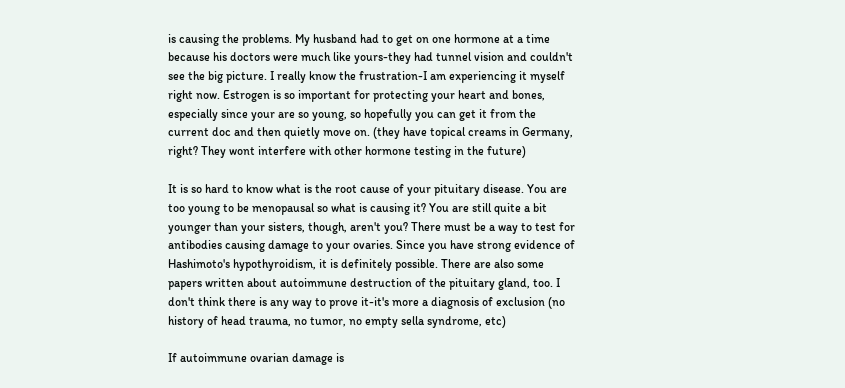is causing the problems. My husband had to get on one hormone at a time because his doctors were much like yours-they had tunnel vision and couldn't see the big picture. I really know the frustration-I am experiencing it myself right now. Estrogen is so important for protecting your heart and bones, especially since your are so young, so hopefully you can get it from the current doc and then quietly move on. (they have topical creams in Germany, right? They wont interfere with other hormone testing in the future)

It is so hard to know what is the root cause of your pituitary disease. You are too young to be menopausal so what is causing it? You are still quite a bit younger than your sisters, though, aren't you? There must be a way to test for antibodies causing damage to your ovaries. Since you have strong evidence of Hashimoto's hypothyroidism, it is definitely possible. There are also some papers written about autoimmune destruction of the pituitary gland, too. I don't think there is any way to prove it-it's more a diagnosis of exclusion (no history of head trauma, no tumor, no empty sella syndrome, etc)

If autoimmune ovarian damage is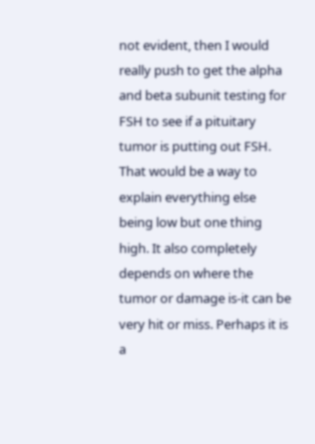not evident, then I would really push to get the alpha and beta subunit testing for FSH to see if a pituitary tumor is putting out FSH. That would be a way to explain everything else being low but one thing high. It also completely depends on where the tumor or damage is-it can be very hit or miss. Perhaps it is a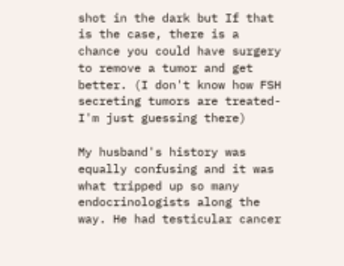shot in the dark but If that is the case, there is a chance you could have surgery to remove a tumor and get better. (I don't know how FSH secreting tumors are treated-I'm just guessing there)

My husband's history was equally confusing and it was what tripped up so many endocrinologists along the way. He had testicular cancer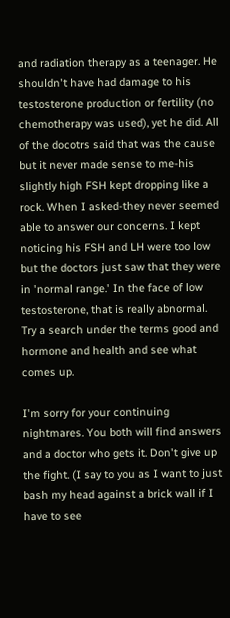and radiation therapy as a teenager. He shouldn't have had damage to his testosterone production or fertility (no chemotherapy was used), yet he did. All of the docotrs said that was the cause but it never made sense to me-his slightly high FSH kept dropping like a rock. When I asked-they never seemed able to answer our concerns. I kept noticing his FSH and LH were too low but the doctors just saw that they were in 'normal range.' In the face of low testosterone, that is really abnormal. Try a search under the terms good and hormone and health and see what comes up.

I'm sorry for your continuing nightmares. You both will find answers and a doctor who gets it. Don't give up the fight. (I say to you as I want to just bash my head against a brick wall if I have to see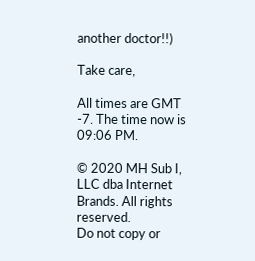another doctor!!)

Take care,

All times are GMT -7. The time now is 09:06 PM.

© 2020 MH Sub I, LLC dba Internet Brands. All rights reserved.
Do not copy or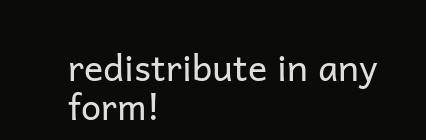redistribute in any form!